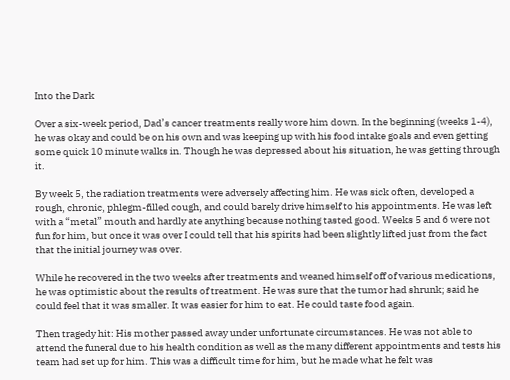Into the Dark

Over a six-week period, Dad’s cancer treatments really wore him down. In the beginning (weeks 1-4), he was okay and could be on his own and was keeping up with his food intake goals and even getting some quick 10 minute walks in. Though he was depressed about his situation, he was getting through it.

By week 5, the radiation treatments were adversely affecting him. He was sick often, developed a rough, chronic, phlegm-filled cough, and could barely drive himself to his appointments. He was left with a “metal” mouth and hardly ate anything because nothing tasted good. Weeks 5 and 6 were not fun for him, but once it was over I could tell that his spirits had been slightly lifted just from the fact that the initial journey was over.

While he recovered in the two weeks after treatments and weaned himself off of various medications, he was optimistic about the results of treatment. He was sure that the tumor had shrunk; said he could feel that it was smaller. It was easier for him to eat. He could taste food again.

Then tragedy hit: His mother passed away under unfortunate circumstances. He was not able to attend the funeral due to his health condition as well as the many different appointments and tests his team had set up for him. This was a difficult time for him, but he made what he felt was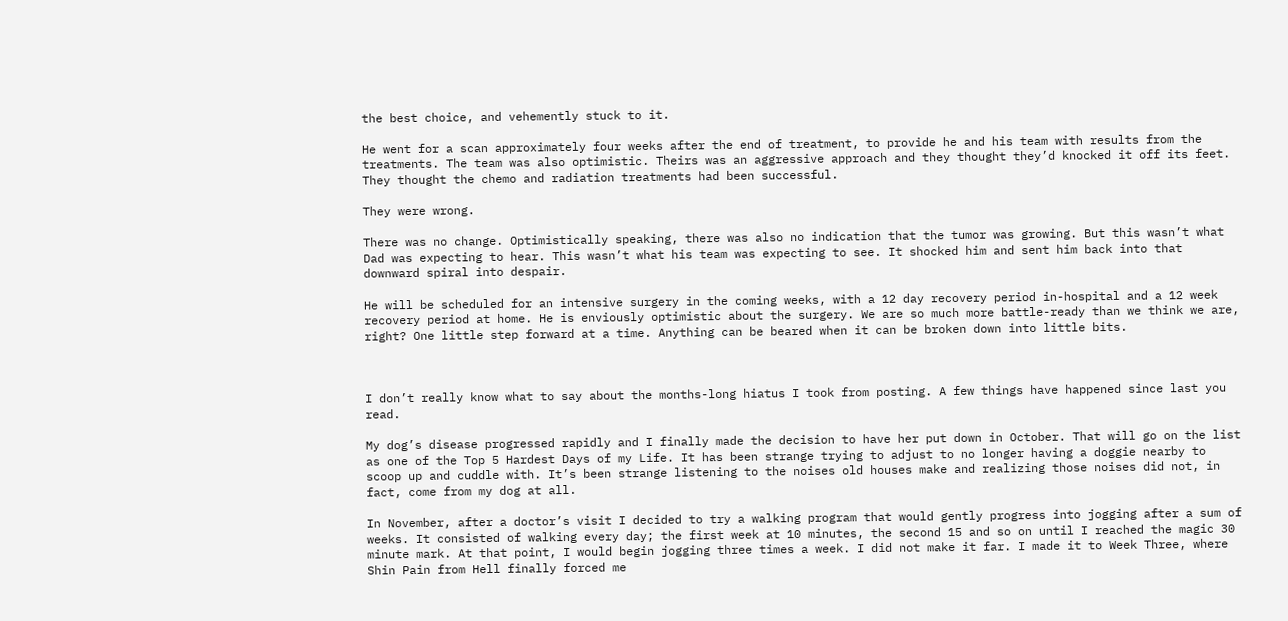the best choice, and vehemently stuck to it.

He went for a scan approximately four weeks after the end of treatment, to provide he and his team with results from the treatments. The team was also optimistic. Theirs was an aggressive approach and they thought they’d knocked it off its feet. They thought the chemo and radiation treatments had been successful.

They were wrong.

There was no change. Optimistically speaking, there was also no indication that the tumor was growing. But this wasn’t what Dad was expecting to hear. This wasn’t what his team was expecting to see. It shocked him and sent him back into that downward spiral into despair.

He will be scheduled for an intensive surgery in the coming weeks, with a 12 day recovery period in-hospital and a 12 week recovery period at home. He is enviously optimistic about the surgery. We are so much more battle-ready than we think we are, right? One little step forward at a time. Anything can be beared when it can be broken down into little bits.



I don’t really know what to say about the months-long hiatus I took from posting. A few things have happened since last you read.

My dog’s disease progressed rapidly and I finally made the decision to have her put down in October. That will go on the list as one of the Top 5 Hardest Days of my Life. It has been strange trying to adjust to no longer having a doggie nearby to scoop up and cuddle with. It’s been strange listening to the noises old houses make and realizing those noises did not, in fact, come from my dog at all.

In November, after a doctor’s visit I decided to try a walking program that would gently progress into jogging after a sum of weeks. It consisted of walking every day; the first week at 10 minutes, the second 15 and so on until I reached the magic 30 minute mark. At that point, I would begin jogging three times a week. I did not make it far. I made it to Week Three, where Shin Pain from Hell finally forced me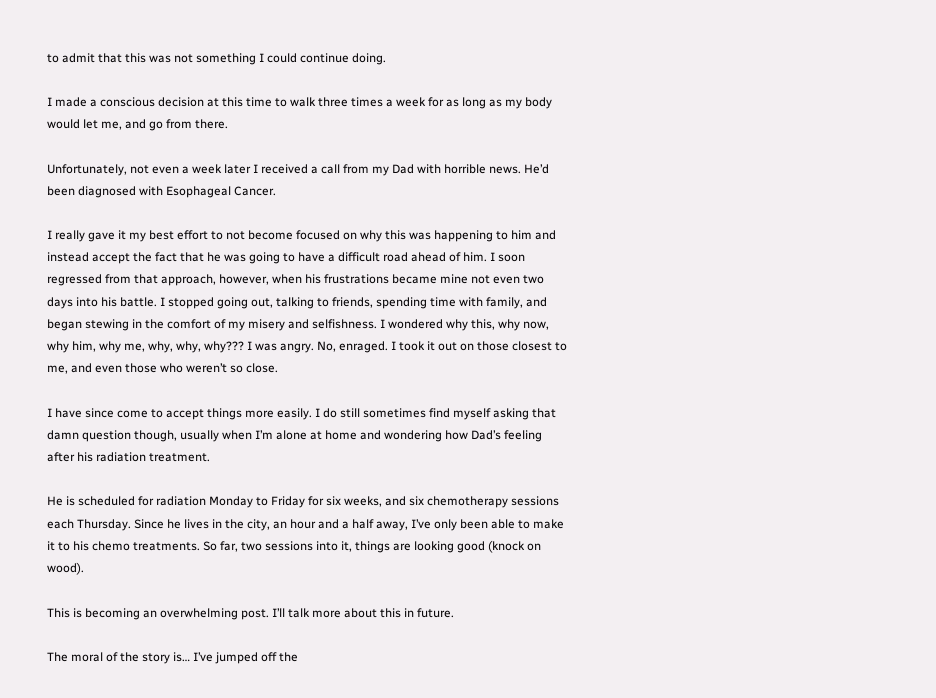to admit that this was not something I could continue doing.

I made a conscious decision at this time to walk three times a week for as long as my body would let me, and go from there.

Unfortunately, not even a week later I received a call from my Dad with horrible news. He’d been diagnosed with Esophageal Cancer.

I really gave it my best effort to not become focused on why this was happening to him and instead accept the fact that he was going to have a difficult road ahead of him. I soon regressed from that approach, however, when his frustrations became mine not even two days into his battle. I stopped going out, talking to friends, spending time with family, and began stewing in the comfort of my misery and selfishness. I wondered why this, why now, why him, why me, why, why, why??? I was angry. No, enraged. I took it out on those closest to me, and even those who weren’t so close.

I have since come to accept things more easily. I do still sometimes find myself asking that damn question though, usually when I’m alone at home and wondering how Dad’s feeling after his radiation treatment.

He is scheduled for radiation Monday to Friday for six weeks, and six chemotherapy sessions each Thursday. Since he lives in the city, an hour and a half away, I’ve only been able to make it to his chemo treatments. So far, two sessions into it, things are looking good (knock on wood).

This is becoming an overwhelming post. I’ll talk more about this in future.

The moral of the story is… I’ve jumped off the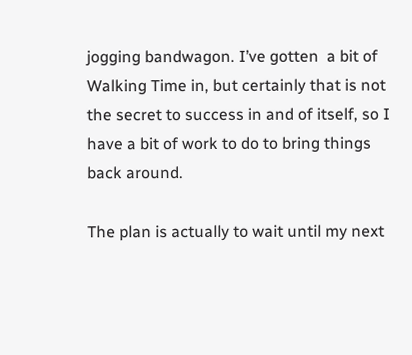jogging bandwagon. I’ve gotten  a bit of Walking Time in, but certainly that is not the secret to success in and of itself, so I have a bit of work to do to bring things back around.

The plan is actually to wait until my next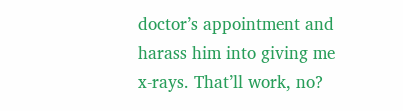doctor’s appointment and harass him into giving me x-rays. That’ll work, no?